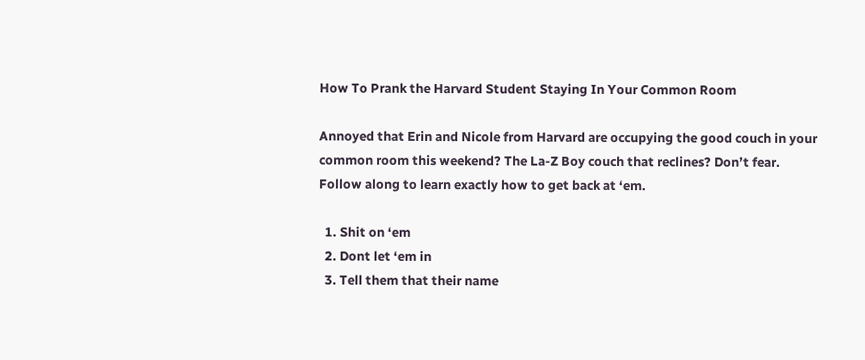How To Prank the Harvard Student Staying In Your Common Room

Annoyed that Erin and Nicole from Harvard are occupying the good couch in your common room this weekend? The La-Z Boy couch that reclines? Don’t fear. Follow along to learn exactly how to get back at ‘em.

  1. Shit on ‘em
  2. Dont let ‘em in
  3. Tell them that their name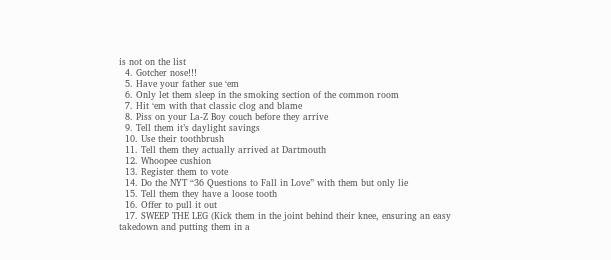is not on the list
  4. Gotcher nose!!!
  5. Have your father sue ‘em
  6. Only let them sleep in the smoking section of the common room
  7. Hit ‘em with that classic clog and blame
  8. Piss on your La-Z Boy couch before they arrive
  9. Tell them it’s daylight savings
  10. Use their toothbrush
  11. Tell them they actually arrived at Dartmouth
  12. Whoopee cushion
  13. Register them to vote
  14. Do the NYT “36 Questions to Fall in Love” with them but only lie
  15. Tell them they have a loose tooth
  16. Offer to pull it out
  17. SWEEP THE LEG (Kick them in the joint behind their knee, ensuring an easy takedown and putting them in a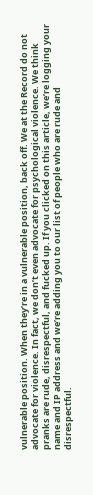vulnerable position. When they’re in a vulnerable position, back off. We at the Record do not advocate for violence. In fact, we don’t even advocate for psychological violence. We think pranks are rude, disrespectful, and fucked up. If you clicked on this article, we’re logging your name and IP address and we’re adding you to our list of people who are rude and disrespectful.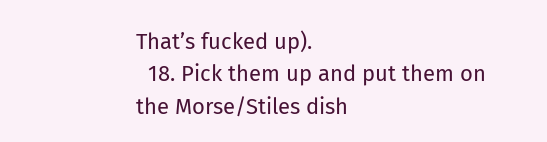That’s fucked up).
  18. Pick them up and put them on the Morse/Stiles dish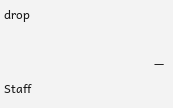drop

                                                  — Staff